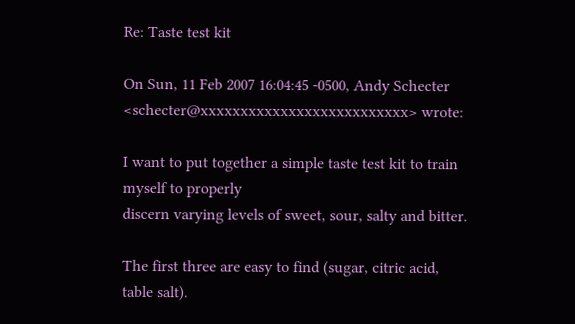Re: Taste test kit

On Sun, 11 Feb 2007 16:04:45 -0500, Andy Schecter
<schecter@xxxxxxxxxxxxxxxxxxxxxxxxxx> wrote:

I want to put together a simple taste test kit to train myself to properly
discern varying levels of sweet, sour, salty and bitter.

The first three are easy to find (sugar, citric acid, table salt).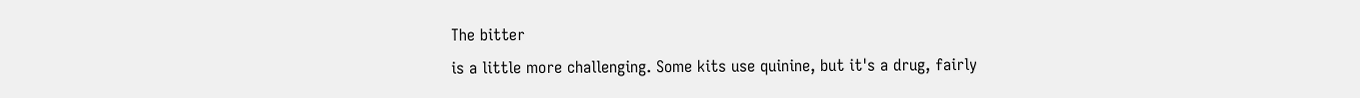The bitter
is a little more challenging. Some kits use quinine, but it's a drug, fairly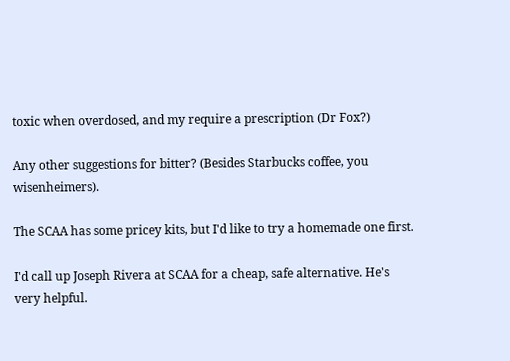toxic when overdosed, and my require a prescription (Dr Fox?)

Any other suggestions for bitter? (Besides Starbucks coffee, you wisenheimers).

The SCAA has some pricey kits, but I'd like to try a homemade one first.

I'd call up Joseph Rivera at SCAA for a cheap, safe alternative. He's
very helpful.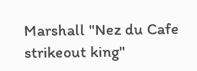Marshall "Nez du Cafe strikeout king"